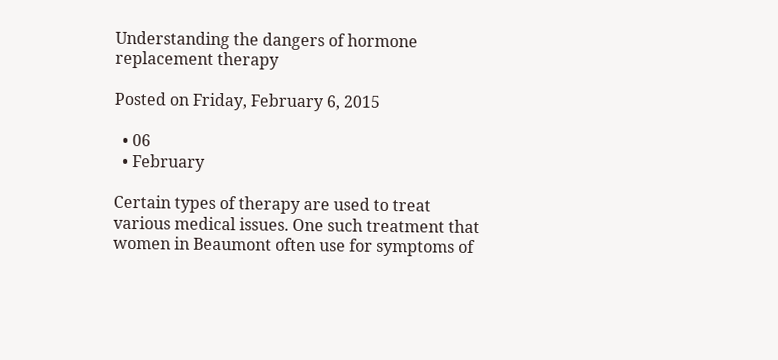Understanding the dangers of hormone replacement therapy

Posted on Friday, February 6, 2015

  • 06
  • February

Certain types of therapy are used to treat various medical issues. One such treatment that women in Beaumont often use for symptoms of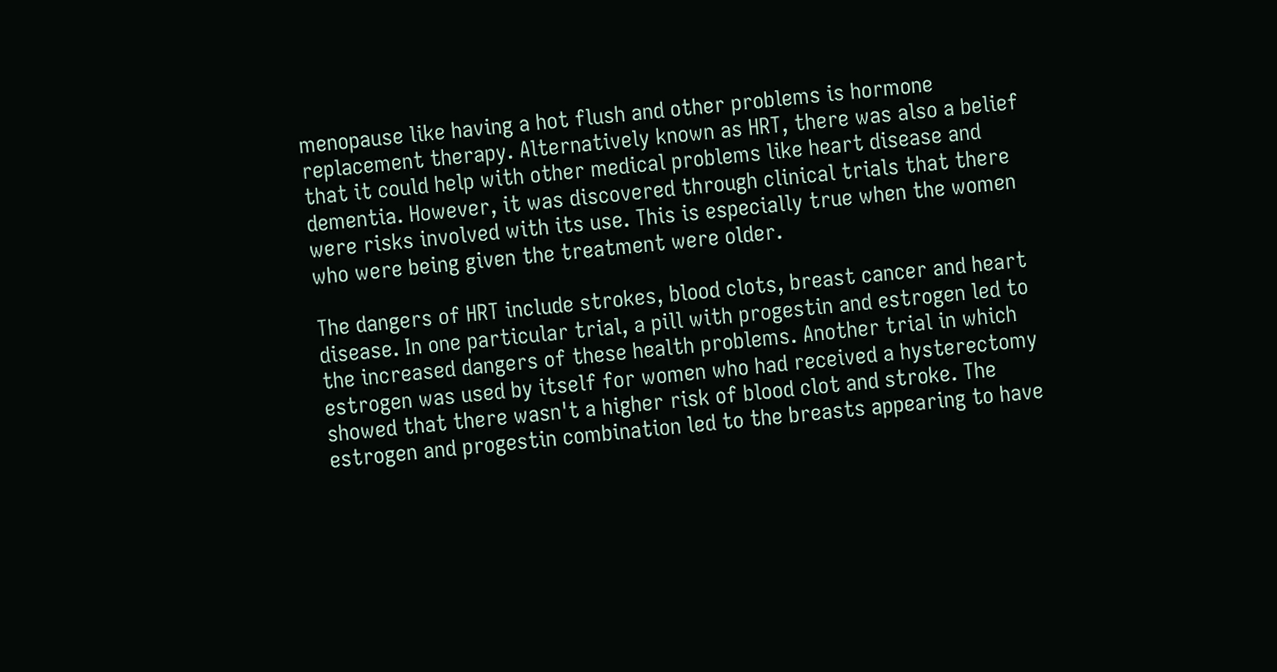menopause like having a hot flush and other problems is hormone replacement therapy. Alternatively known as HRT, there was also a belief that it could help with other medical problems like heart disease and dementia. However, it was discovered through clinical trials that there were risks involved with its use. This is especially true when the women who were being given the treatment were older.

The dangers of HRT include strokes, blood clots, breast cancer and heart disease. In one particular trial, a pill with progestin and estrogen led to the increased dangers of these health problems. Another trial in which estrogen was used by itself for women who had received a hysterectomy showed that there wasn't a higher risk of blood clot and stroke. The estrogen and progestin combination led to the breasts appearing to have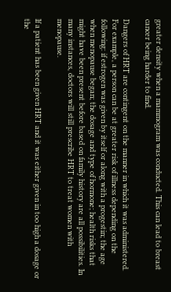greater density when a mammogram was conducted. This can lead to breast cancer being harder to find.

Dangers of HRT are contingent on the manner in which it was administered. For example, a person can be at greater risk of illness depending on the following: if estrogen was given by itself or along with a progestin; the age when menopause began; the dosage and type of hormone; health risks that might have been present before based on family history are all possibilities. In many instances, doctors will still prescribe HRT to treat women with menopause.

If a patient has been given HRT and it was either given in too high a dosage or the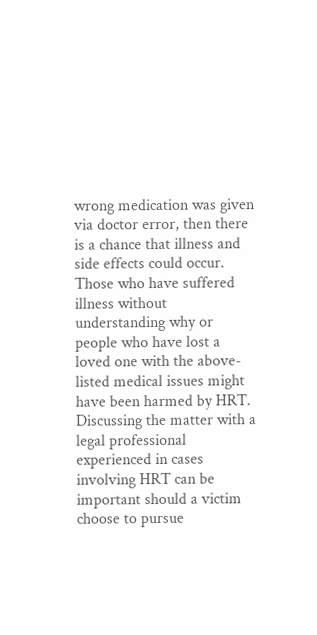wrong medication was given via doctor error, then there is a chance that illness and side effects could occur. Those who have suffered illness without understanding why or people who have lost a loved one with the above-listed medical issues might have been harmed by HRT. Discussing the matter with a legal professional experienced in cases involving HRT can be important should a victim choose to pursue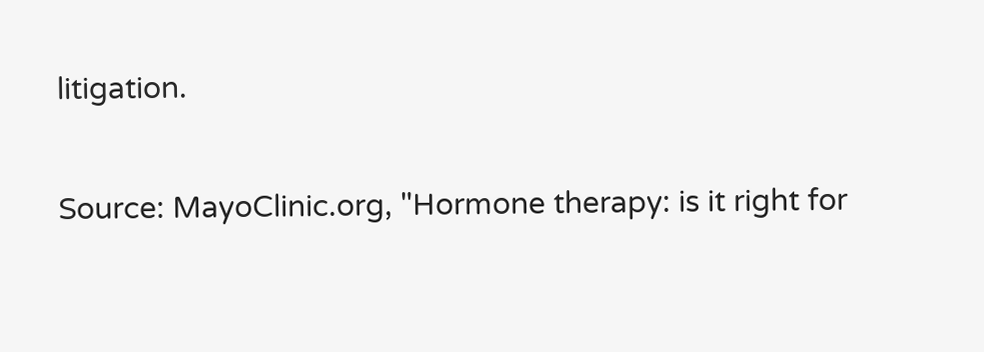litigation.

Source: MayoClinic.org, "Hormone therapy: is it right for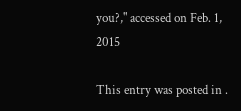you?," accessed on Feb. 1, 2015

This entry was posted in .